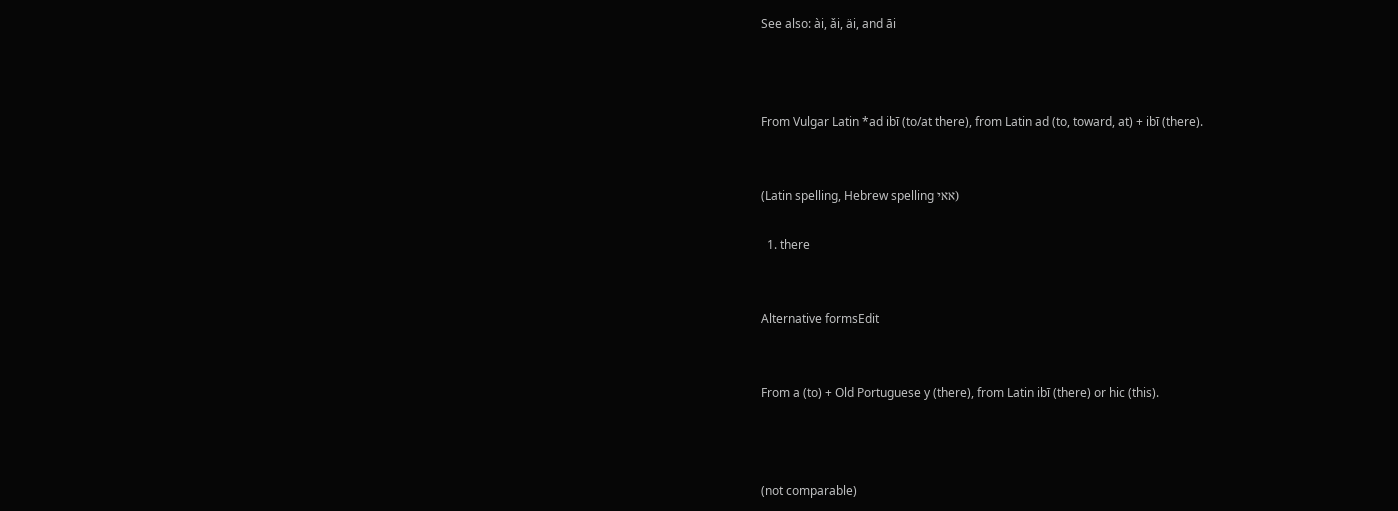See also: ài, ǎi, äi, and āi



From Vulgar Latin *ad ibī (to/at there), from Latin ad (to, toward, at) + ibī (there).


(Latin spelling, Hebrew spelling אאי)

  1. there


Alternative formsEdit


From a (to) + Old Portuguese y (there), from Latin ibī (there) or hic (this).



(not comparable)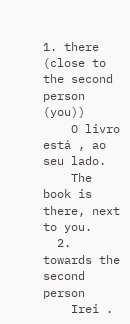1. there (close to the second person (you))
    O livro está , ao seu lado.
    The book is there, next to you.
  2. towards the second person
    Irei .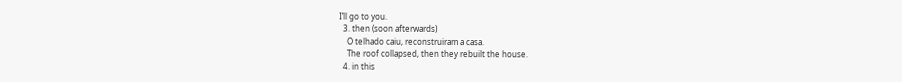I’ll go to you.
  3. then (soon afterwards)
    O telhado caiu, reconstruiram a casa.
    The roof collapsed, then they rebuilt the house.
  4. in this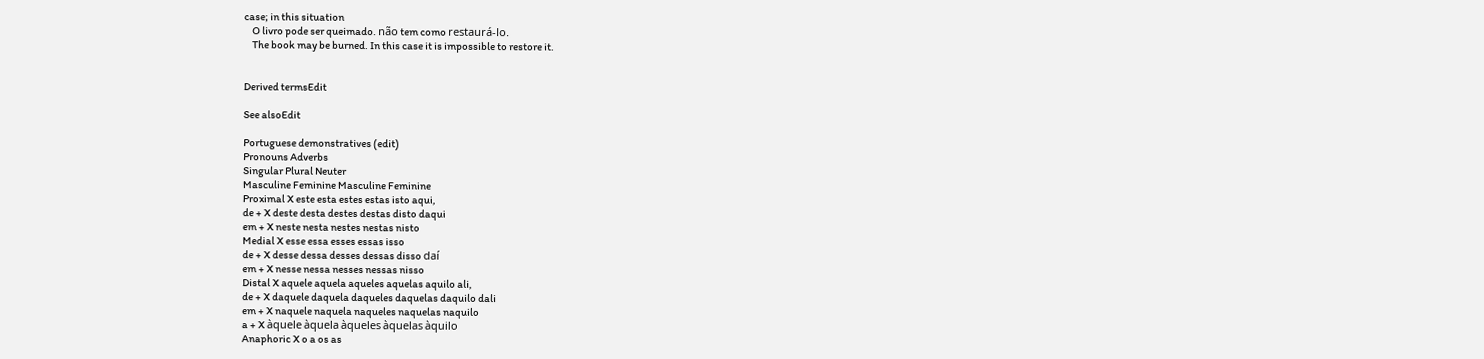case; in this situation
    O livro pode ser queimado. não tem como restaurá-lo.
    The book may be burned. In this case it is impossible to restore it.


Derived termsEdit

See alsoEdit

Portuguese demonstratives (edit)
Pronouns Adverbs
Singular Plural Neuter
Masculine Feminine Masculine Feminine
Proximal X este esta estes estas isto aqui,
de + X deste desta destes destas disto daqui
em + X neste nesta nestes nestas nisto
Medial X esse essa esses essas isso
de + X desse dessa desses dessas disso daí
em + X nesse nessa nesses nessas nisso
Distal X aquele aquela aqueles aquelas aquilo ali,
de + X daquele daquela daqueles daquelas daquilo dali
em + X naquele naquela naqueles naquelas naquilo
a + X àquele àquela àqueles àquelas àquilo
Anaphoric X o a os as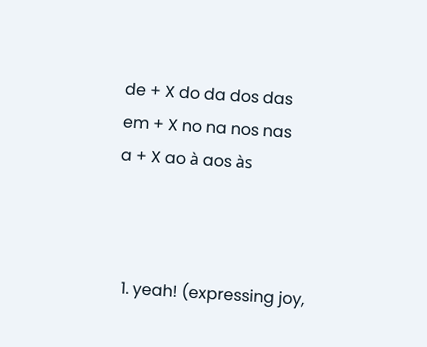de + X do da dos das
em + X no na nos nas
a + X ao à aos às



  1. yeah! (expressing joy,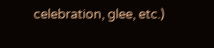celebration, glee, etc.)